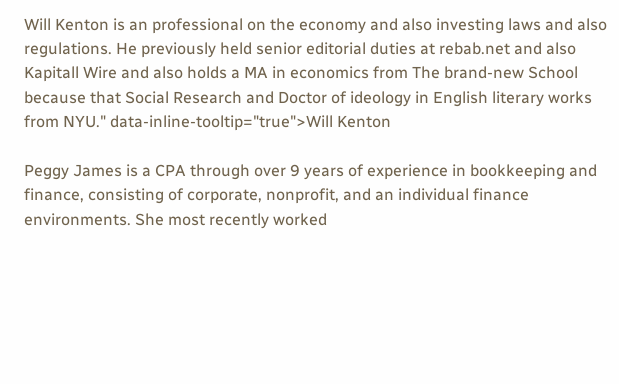Will Kenton is an professional on the economy and also investing laws and also regulations. He previously held senior editorial duties at rebab.net and also Kapitall Wire and also holds a MA in economics from The brand-new School because that Social Research and Doctor of ideology in English literary works from NYU." data-inline-tooltip="true">Will Kenton

Peggy James is a CPA through over 9 years of experience in bookkeeping and finance, consisting of corporate, nonprofit, and an individual finance environments. She most recently worked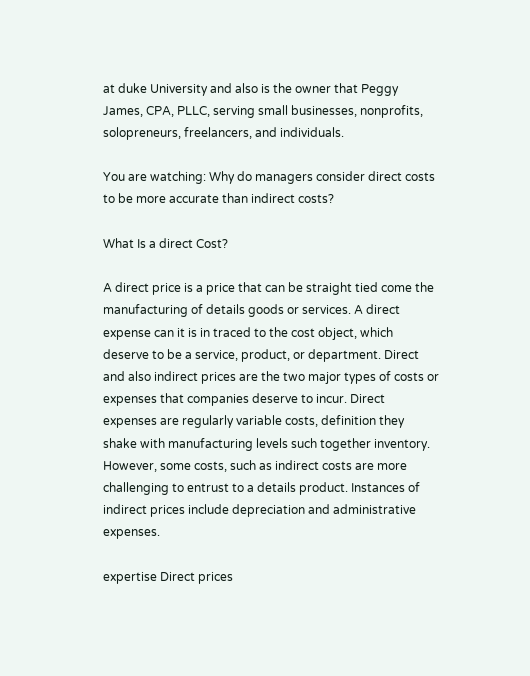at duke University and also is the owner that Peggy James, CPA, PLLC, serving small businesses, nonprofits, solopreneurs, freelancers, and individuals.

You are watching: Why do managers consider direct costs to be more accurate than indirect costs?

What Is a direct Cost?

A direct price is a price that can be straight tied come the manufacturing of details goods or services. A direct expense can it is in traced to the cost object, which deserve to be a service, product, or department. Direct and also indirect prices are the two major types of costs or expenses that companies deserve to incur. Direct expenses are regularly variable costs, definition they shake with manufacturing levels such together inventory. However, some costs, such as indirect costs are more challenging to entrust to a details product. Instances of indirect prices include depreciation and administrative expenses.

expertise Direct prices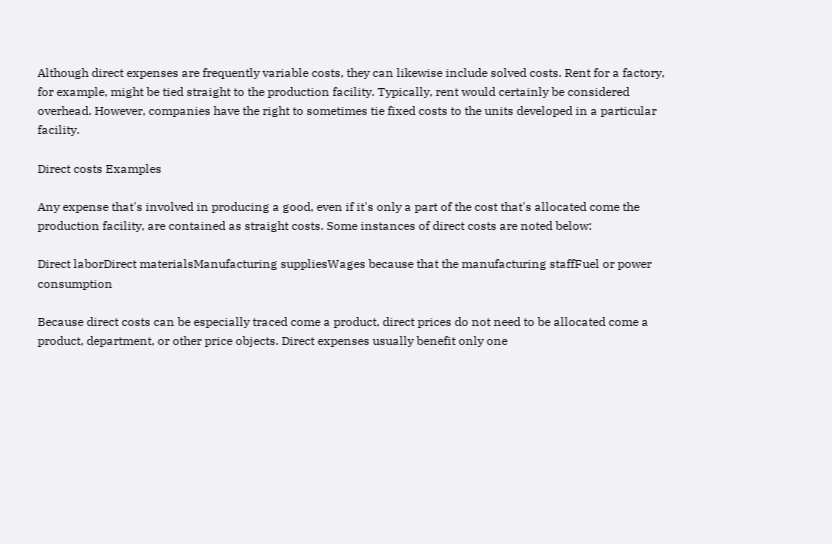Although direct expenses are frequently variable costs, they can likewise include solved costs. Rent for a factory, for example, might be tied straight to the production facility. Typically, rent would certainly be considered overhead. However, companies have the right to sometimes tie fixed costs to the units developed in a particular facility.

Direct costs Examples

Any expense that's involved in producing a good, even if it's only a part of the cost that's allocated come the production facility, are contained as straight costs. Some instances of direct costs are noted below:

Direct laborDirect materialsManufacturing suppliesWages because that the manufacturing staffFuel or power consumption

Because direct costs can be especially traced come a product, direct prices do not need to be allocated come a product, department, or other price objects. Direct expenses usually benefit only one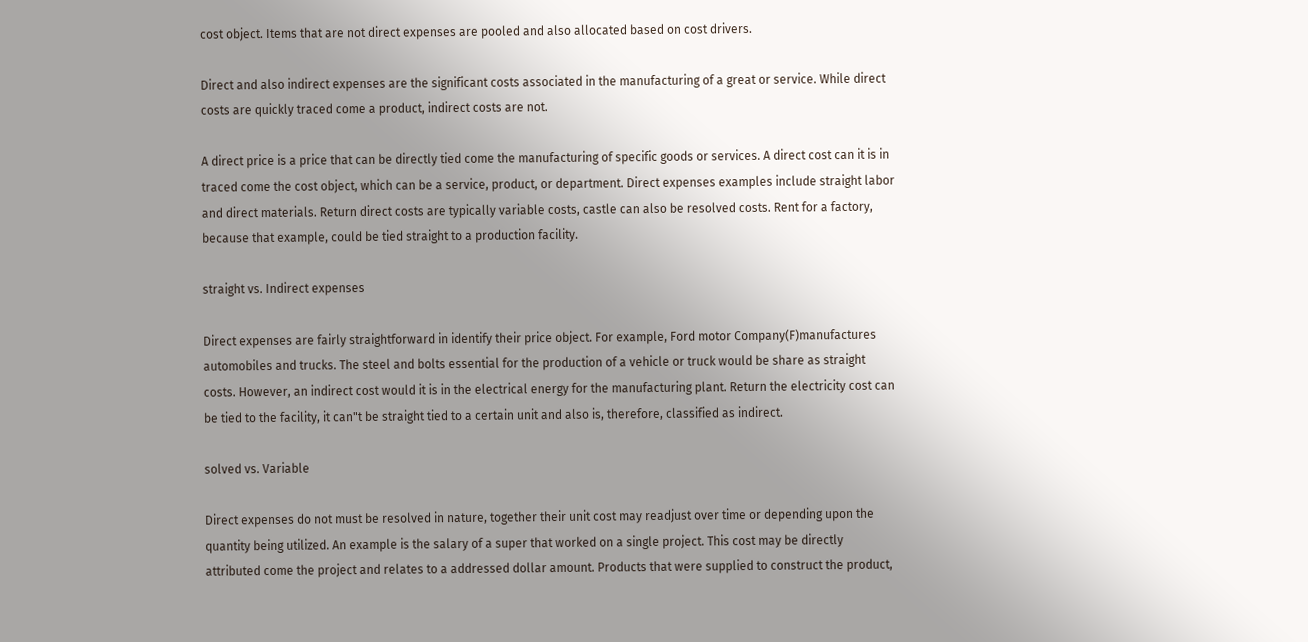cost object. Items that are not direct expenses are pooled and also allocated based on cost drivers.

Direct and also indirect expenses are the significant costs associated in the manufacturing of a great or service. While direct costs are quickly traced come a product, indirect costs are not.

A direct price is a price that can be directly tied come the manufacturing of specific goods or services. A direct cost can it is in traced come the cost object, which can be a service, product, or department. Direct expenses examples include straight labor and direct materials. Return direct costs are typically variable costs, castle can also be resolved costs. Rent for a factory, because that example, could be tied straight to a production facility.

straight vs. Indirect expenses

Direct expenses are fairly straightforward in identify their price object. For example, Ford motor Company(F)manufactures automobiles and trucks. The steel and bolts essential for the production of a vehicle or truck would be share as straight costs. However, an indirect cost would it is in the electrical energy for the manufacturing plant. Return the electricity cost can be tied to the facility, it can"t be straight tied to a certain unit and also is, therefore, classified as indirect.

solved vs. Variable

Direct expenses do not must be resolved in nature, together their unit cost may readjust over time or depending upon the quantity being utilized. An example is the salary of a super that worked on a single project. This cost may be directly attributed come the project and relates to a addressed dollar amount. Products that were supplied to construct the product,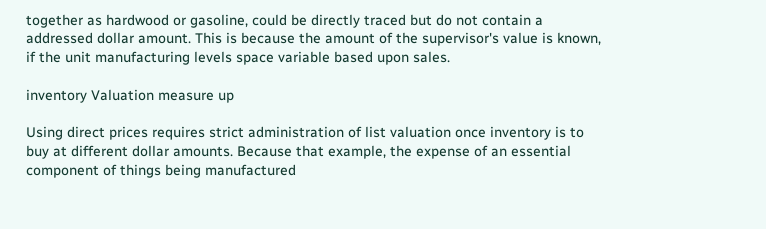together as hardwood or gasoline, could be directly traced but do not contain a addressed dollar amount. This is because the amount of the supervisor's value is known, if the unit manufacturing levels space variable based upon sales.

inventory Valuation measure up

Using direct prices requires strict administration of list valuation once inventory is to buy at different dollar amounts. Because that example, the expense of an essential component of things being manufactured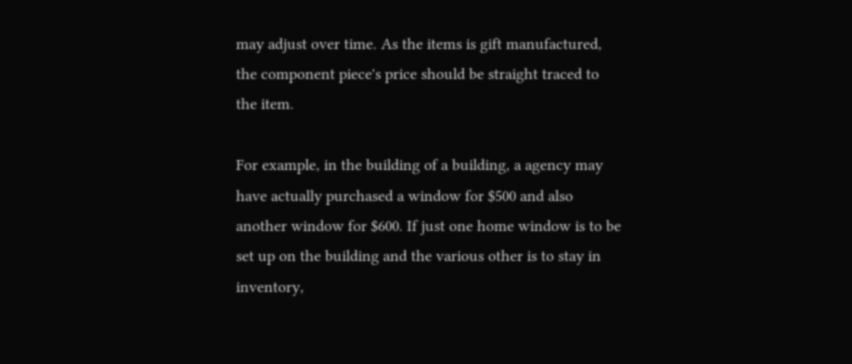may adjust over time. As the items is gift manufactured, the component piece's price should be straight traced to the item.

For example, in the building of a building, a agency may have actually purchased a window for $500 and also another window for $600. If just one home window is to be set up on the building and the various other is to stay in inventory,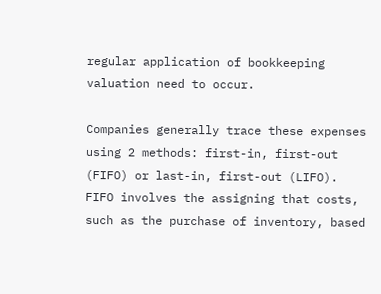regular application of bookkeeping valuation need to occur.

Companies generally trace these expenses using 2 methods: first-in, first-out (FIFO) or last-in, first-out (LIFO). FIFO involves the assigning that costs, such as the purchase of inventory, based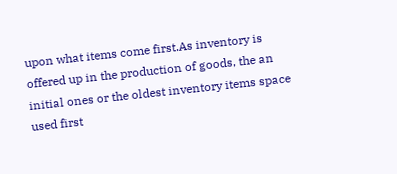upon what items come first.As inventory is offered up in the production of goods, the an initial ones or the oldest inventory items space used first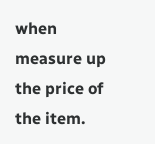when measure up the price of the item.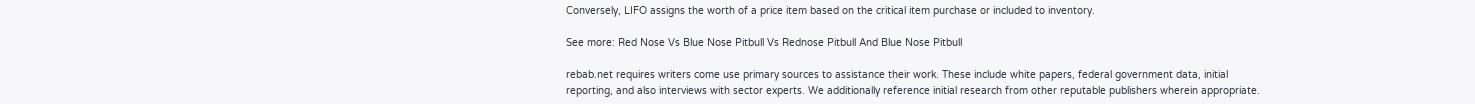Conversely, LIFO assigns the worth of a price item based on the critical item purchase or included to inventory.

See more: Red Nose Vs Blue Nose Pitbull Vs Rednose Pitbull And Blue Nose Pitbull

rebab.net requires writers come use primary sources to assistance their work. These include white papers, federal government data, initial reporting, and also interviews with sector experts. We additionally reference initial research from other reputable publishers wherein appropriate.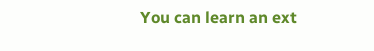You can learn an ext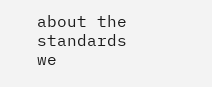about the standards we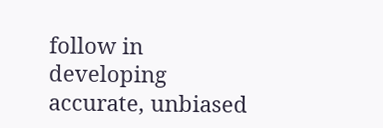follow in developing accurate, unbiased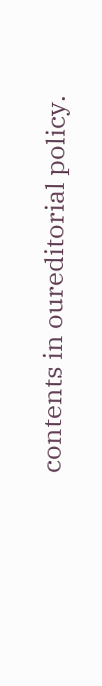contents in oureditorial policy.